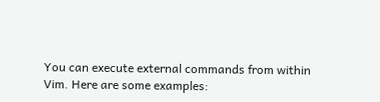You can execute external commands from within Vim. Here are some examples: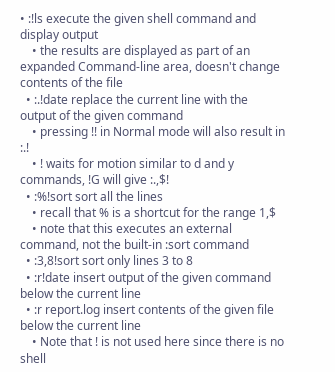• :!ls execute the given shell command and display output
    • the results are displayed as part of an expanded Command-line area, doesn't change contents of the file
  • :.!date replace the current line with the output of the given command
    • pressing !! in Normal mode will also result in :.!
    • ! waits for motion similar to d and y commands, !G will give :.,$!
  • :%!sort sort all the lines
    • recall that % is a shortcut for the range 1,$
    • note that this executes an external command, not the built-in :sort command
  • :3,8!sort sort only lines 3 to 8
  • :r!date insert output of the given command below the current line
  • :r report.log insert contents of the given file below the current line
    • Note that ! is not used here since there is no shell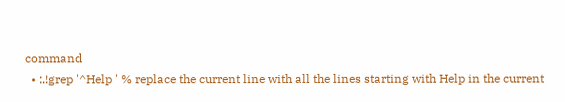command
  • :.!grep '^Help ' % replace the current line with all the lines starting with Help in the current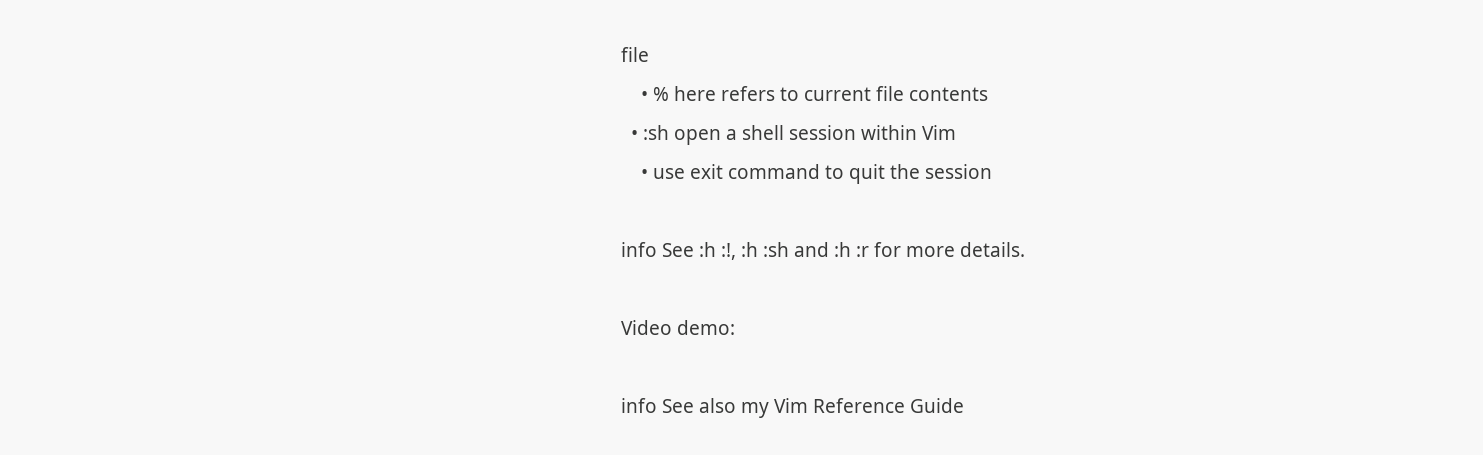file
    • % here refers to current file contents
  • :sh open a shell session within Vim
    • use exit command to quit the session

info See :h :!, :h :sh and :h :r for more details.

Video demo:

info See also my Vim Reference Guide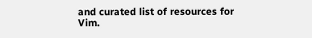and curated list of resources for Vim.